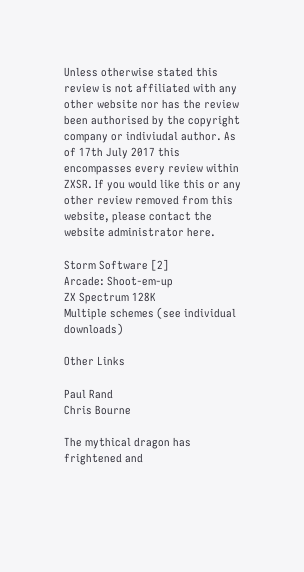Unless otherwise stated this review is not affiliated with any other website nor has the review been authorised by the copyright company or indiviudal author. As of 17th July 2017 this encompasses every review within ZXSR. If you would like this or any other review removed from this website, please contact the website administrator here.

Storm Software [2]
Arcade: Shoot-em-up
ZX Spectrum 128K
Multiple schemes (see individual downloads)

Other Links

Paul Rand
Chris Bourne

The mythical dragon has frightened and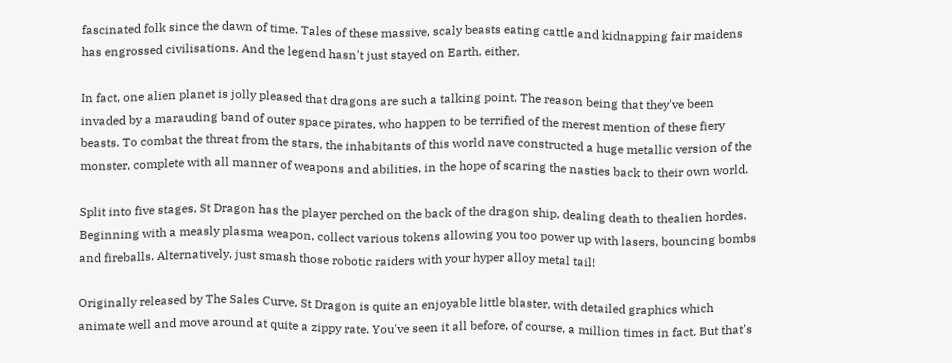fascinated folk since the dawn of time. Tales of these massive, scaly beasts eating cattle and kidnapping fair maidens has engrossed civilisations. And the legend hasn't just stayed on Earth, either.

In fact, one alien planet is jolly pleased that dragons are such a talking point. The reason being that they've been invaded by a marauding band of outer space pirates, who happen to be terrified of the merest mention of these fiery beasts. To combat the threat from the stars, the inhabitants of this world nave constructed a huge metallic version of the monster, complete with all manner of weapons and abilities, in the hope of scaring the nasties back to their own world.

Split into five stages, St Dragon has the player perched on the back of the dragon ship, dealing death to thealien hordes. Beginning with a measly plasma weapon, collect various tokens allowing you too power up with lasers, bouncing bombs and fireballs. Alternatively, just smash those robotic raiders with your hyper alloy metal tail!

Originally released by The Sales Curve, St Dragon is quite an enjoyable little blaster, with detailed graphics which animate well and move around at quite a zippy rate. You've seen it all before, of course, a million times in fact. But that's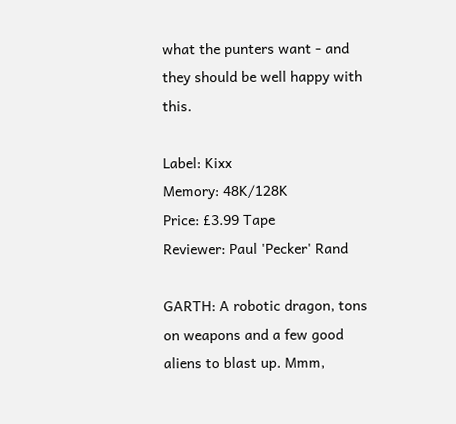what the punters want - and they should be well happy with this.

Label: Kixx
Memory: 48K/128K
Price: £3.99 Tape
Reviewer: Paul 'Pecker' Rand

GARTH: A robotic dragon, tons on weapons and a few good aliens to blast up. Mmm,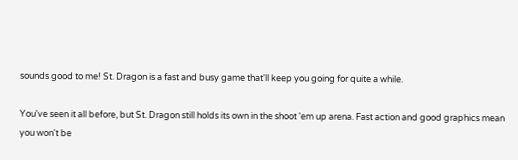sounds good to me! St. Dragon is a fast and busy game that'll keep you going for quite a while.

You've seen it all before, but St. Dragon still holds its own in the shoot 'em up arena. Fast action and good graphics mean you won't be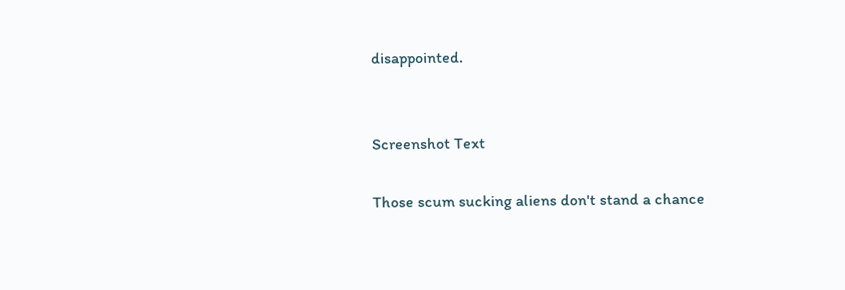disappointed.


Screenshot Text

Those scum sucking aliens don't stand a chance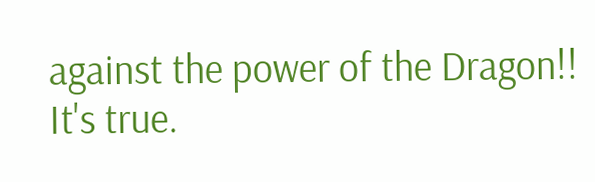against the power of the Dragon!! It's true.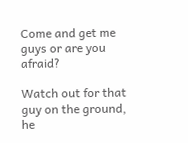Come and get me guys or are you afraid?

Watch out for that guy on the ground, he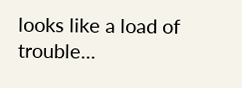looks like a load of trouble...